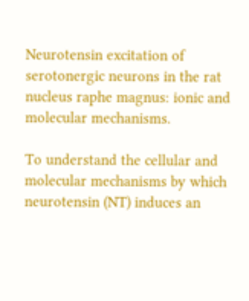Neurotensin excitation of serotonergic neurons in the rat nucleus raphe magnus: ionic and molecular mechanisms.

To understand the cellular and molecular mechanisms by which neurotensin (NT) induces an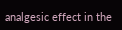analgesic effect in the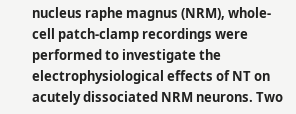nucleus raphe magnus (NRM), whole-cell patch-clamp recordings were performed to investigate the electrophysiological effects of NT on acutely dissociated NRM neurons. Two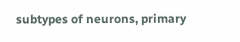subtypes of neurons, primary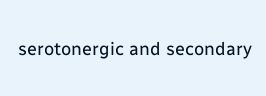serotonergic and secondary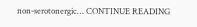non-serotonergic… CONTINUE READING